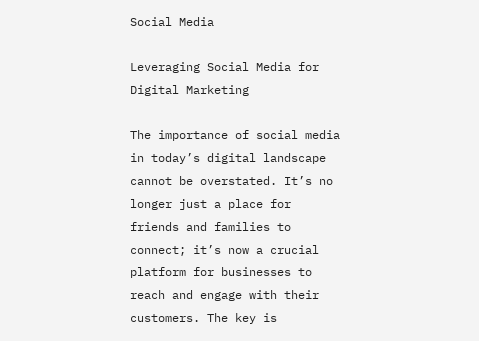Social Media

Leveraging Social Media for Digital Marketing

The importance of social media in today’s digital landscape cannot be overstated. It’s no longer just a place for friends and families to connect; it’s now a crucial platform for businesses to reach and engage with their customers. The key is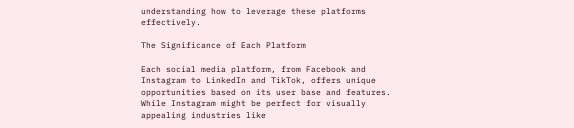understanding how to leverage these platforms effectively.

The Significance of Each Platform

Each social media platform, from Facebook and Instagram to LinkedIn and TikTok, offers unique opportunities based on its user base and features. While Instagram might be perfect for visually appealing industries like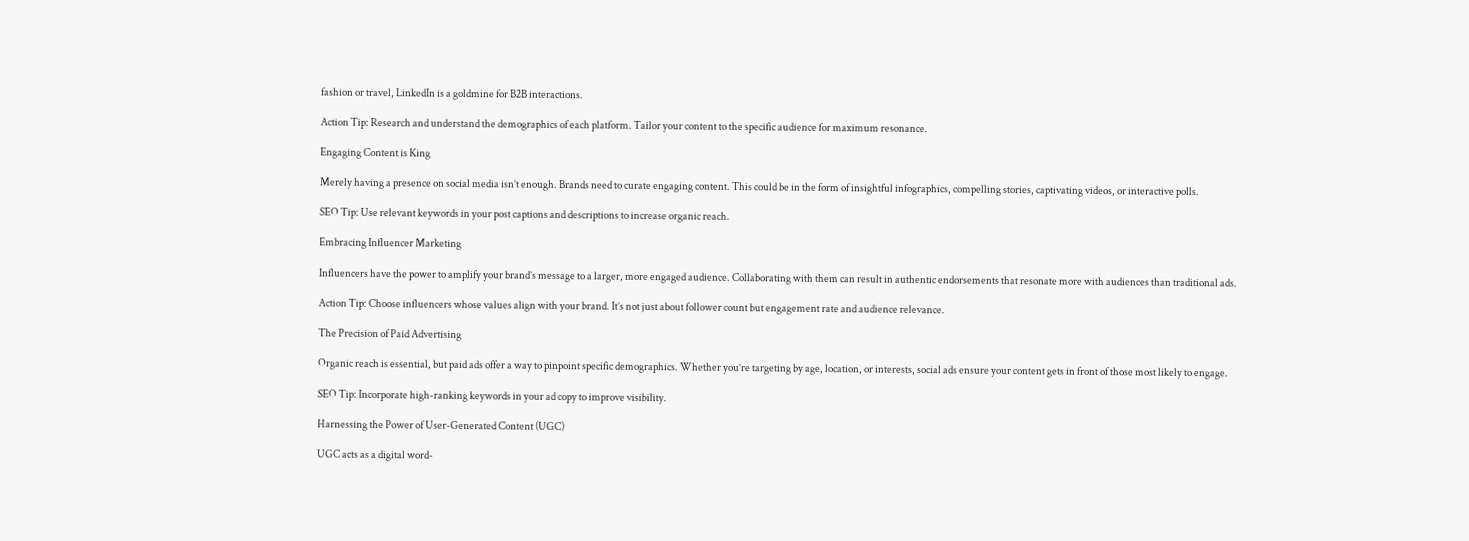fashion or travel, LinkedIn is a goldmine for B2B interactions.

Action Tip: Research and understand the demographics of each platform. Tailor your content to the specific audience for maximum resonance.

Engaging Content is King

Merely having a presence on social media isn’t enough. Brands need to curate engaging content. This could be in the form of insightful infographics, compelling stories, captivating videos, or interactive polls.

SEO Tip: Use relevant keywords in your post captions and descriptions to increase organic reach.

Embracing Influencer Marketing

Influencers have the power to amplify your brand’s message to a larger, more engaged audience. Collaborating with them can result in authentic endorsements that resonate more with audiences than traditional ads.

Action Tip: Choose influencers whose values align with your brand. It’s not just about follower count but engagement rate and audience relevance.

The Precision of Paid Advertising

Organic reach is essential, but paid ads offer a way to pinpoint specific demographics. Whether you’re targeting by age, location, or interests, social ads ensure your content gets in front of those most likely to engage.

SEO Tip: Incorporate high-ranking keywords in your ad copy to improve visibility.

Harnessing the Power of User-Generated Content (UGC)

UGC acts as a digital word-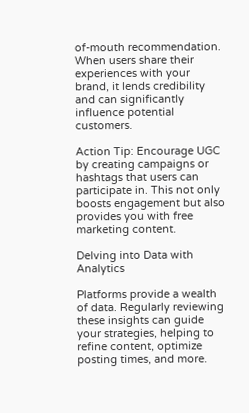of-mouth recommendation. When users share their experiences with your brand, it lends credibility and can significantly influence potential customers.

Action Tip: Encourage UGC by creating campaigns or hashtags that users can participate in. This not only boosts engagement but also provides you with free marketing content.

Delving into Data with Analytics

Platforms provide a wealth of data. Regularly reviewing these insights can guide your strategies, helping to refine content, optimize posting times, and more.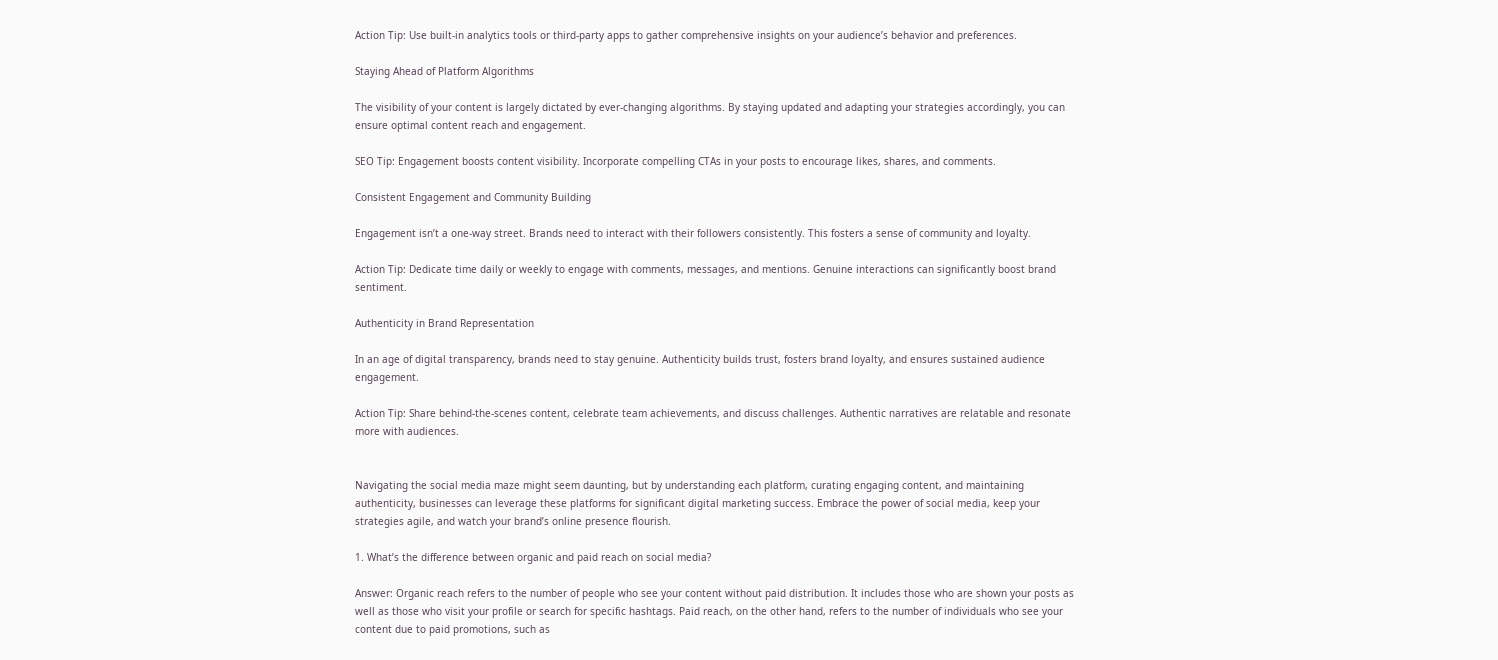Action Tip: Use built-in analytics tools or third-party apps to gather comprehensive insights on your audience’s behavior and preferences.

Staying Ahead of Platform Algorithms

The visibility of your content is largely dictated by ever-changing algorithms. By staying updated and adapting your strategies accordingly, you can ensure optimal content reach and engagement.

SEO Tip: Engagement boosts content visibility. Incorporate compelling CTAs in your posts to encourage likes, shares, and comments.

Consistent Engagement and Community Building

Engagement isn’t a one-way street. Brands need to interact with their followers consistently. This fosters a sense of community and loyalty.

Action Tip: Dedicate time daily or weekly to engage with comments, messages, and mentions. Genuine interactions can significantly boost brand sentiment.

Authenticity in Brand Representation

In an age of digital transparency, brands need to stay genuine. Authenticity builds trust, fosters brand loyalty, and ensures sustained audience engagement.

Action Tip: Share behind-the-scenes content, celebrate team achievements, and discuss challenges. Authentic narratives are relatable and resonate more with audiences.


Navigating the social media maze might seem daunting, but by understanding each platform, curating engaging content, and maintaining authenticity, businesses can leverage these platforms for significant digital marketing success. Embrace the power of social media, keep your strategies agile, and watch your brand’s online presence flourish.

1. What’s the difference between organic and paid reach on social media?

Answer: Organic reach refers to the number of people who see your content without paid distribution. It includes those who are shown your posts as well as those who visit your profile or search for specific hashtags. Paid reach, on the other hand, refers to the number of individuals who see your content due to paid promotions, such as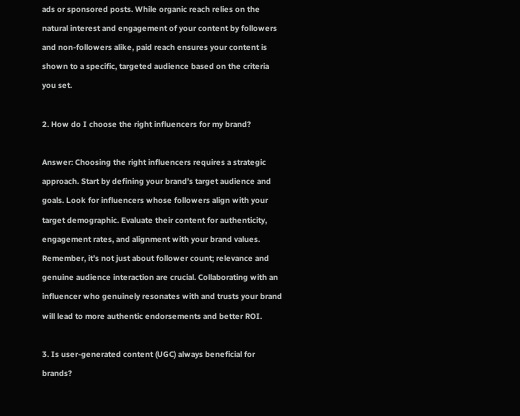ads or sponsored posts. While organic reach relies on the natural interest and engagement of your content by followers and non-followers alike, paid reach ensures your content is shown to a specific, targeted audience based on the criteria you set.

2. How do I choose the right influencers for my brand?

Answer: Choosing the right influencers requires a strategic approach. Start by defining your brand’s target audience and goals. Look for influencers whose followers align with your target demographic. Evaluate their content for authenticity, engagement rates, and alignment with your brand values. Remember, it’s not just about follower count; relevance and genuine audience interaction are crucial. Collaborating with an influencer who genuinely resonates with and trusts your brand will lead to more authentic endorsements and better ROI.

3. Is user-generated content (UGC) always beneficial for brands?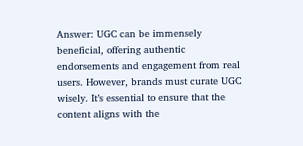Answer: UGC can be immensely beneficial, offering authentic endorsements and engagement from real users. However, brands must curate UGC wisely. It’s essential to ensure that the content aligns with the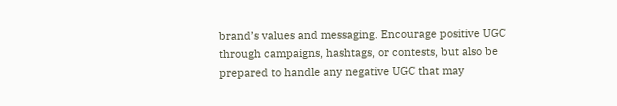brand’s values and messaging. Encourage positive UGC through campaigns, hashtags, or contests, but also be prepared to handle any negative UGC that may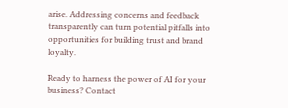arise. Addressing concerns and feedback transparently can turn potential pitfalls into opportunities for building trust and brand loyalty.

Ready to harness the power of AI for your business? Contact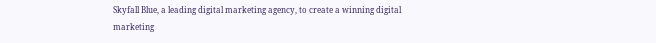Skyfall Blue, a leading digital marketing agency, to create a winning digital marketing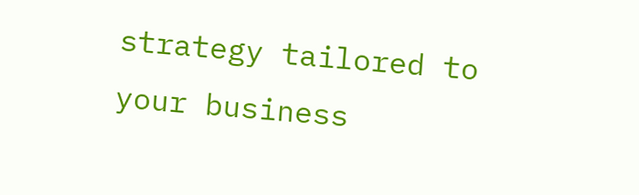strategy tailored to your business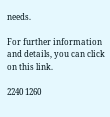needs.

For further information and details, you can click on this link.

2240 1260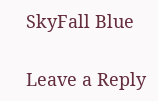SkyFall Blue

Leave a Reply